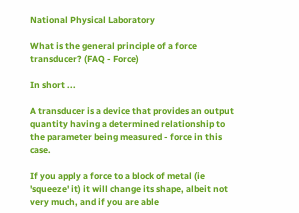National Physical Laboratory

What is the general principle of a force transducer? (FAQ - Force)

In short ...

A transducer is a device that provides an output quantity having a determined relationship to the parameter being measured - force in this case.

If you apply a force to a block of metal (ie 'squeeze' it) it will change its shape, albeit not very much, and if you are able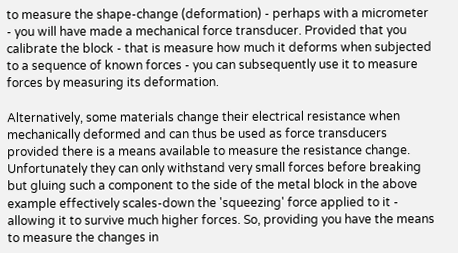to measure the shape-change (deformation) - perhaps with a micrometer - you will have made a mechanical force transducer. Provided that you calibrate the block - that is measure how much it deforms when subjected to a sequence of known forces - you can subsequently use it to measure forces by measuring its deformation.

Alternatively, some materials change their electrical resistance when mechanically deformed and can thus be used as force transducers provided there is a means available to measure the resistance change. Unfortunately they can only withstand very small forces before breaking but gluing such a component to the side of the metal block in the above example effectively scales-down the 'squeezing' force applied to it - allowing it to survive much higher forces. So, providing you have the means to measure the changes in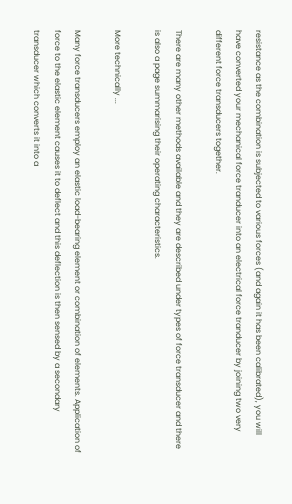resistance as the combination is subjected to various forces (and again it has been calibrated), you will have converted your mechanical force tranducer into an electrical force tranducer by joining two very different force transducers together.

There are many other methods available and they are described under types of force transducer and there is also a page summarising their operating characteristics.

More technically ...

Many force transducers employ an elastic load-bearing element or combination of elements. Application of force to the elastic element causes it to deflect and this deflection is then sensed by a secondary transducer which converts it into a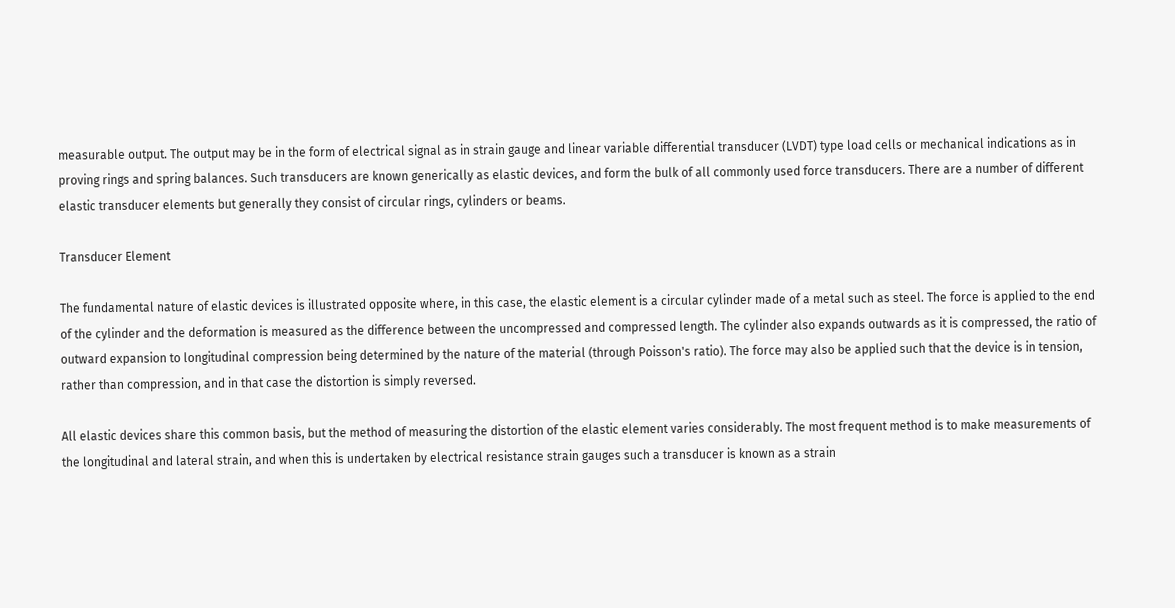measurable output. The output may be in the form of electrical signal as in strain gauge and linear variable differential transducer (LVDT) type load cells or mechanical indications as in proving rings and spring balances. Such transducers are known generically as elastic devices, and form the bulk of all commonly used force transducers. There are a number of different elastic transducer elements but generally they consist of circular rings, cylinders or beams.

Transducer Element

The fundamental nature of elastic devices is illustrated opposite where, in this case, the elastic element is a circular cylinder made of a metal such as steel. The force is applied to the end of the cylinder and the deformation is measured as the difference between the uncompressed and compressed length. The cylinder also expands outwards as it is compressed, the ratio of outward expansion to longitudinal compression being determined by the nature of the material (through Poisson's ratio). The force may also be applied such that the device is in tension, rather than compression, and in that case the distortion is simply reversed.

All elastic devices share this common basis, but the method of measuring the distortion of the elastic element varies considerably. The most frequent method is to make measurements of the longitudinal and lateral strain, and when this is undertaken by electrical resistance strain gauges such a transducer is known as a strain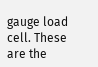gauge load cell. These are the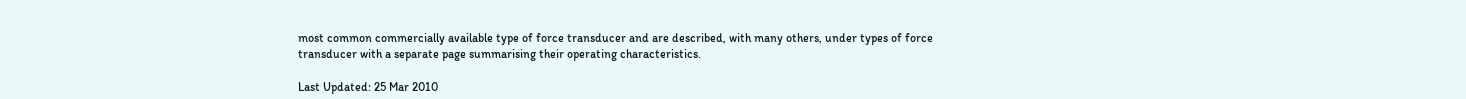most common commercially available type of force transducer and are described, with many others, under types of force transducer with a separate page summarising their operating characteristics.

Last Updated: 25 Mar 2010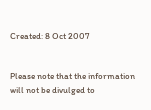Created: 8 Oct 2007


Please note that the information will not be divulged to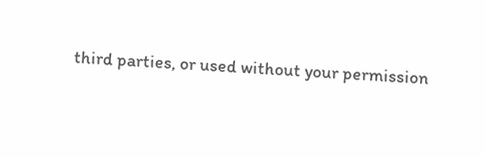third parties, or used without your permission